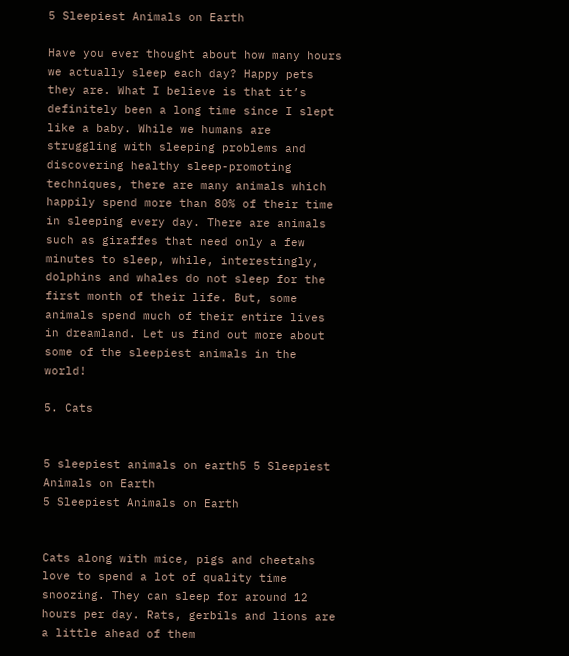5 Sleepiest Animals on Earth

Have you ever thought about how many hours we actually sleep each day? Happy pets they are. What I believe is that it’s definitely been a long time since I slept like a baby. While we humans are struggling with sleeping problems and discovering healthy sleep-promoting techniques, there are many animals which happily spend more than 80% of their time in sleeping every day. There are animals such as giraffes that need only a few minutes to sleep, while, interestingly, dolphins and whales do not sleep for the first month of their life. But, some animals spend much of their entire lives in dreamland. Let us find out more about some of the sleepiest animals in the world!

5. Cats


5 sleepiest animals on earth5 5 Sleepiest Animals on Earth
5 Sleepiest Animals on Earth


Cats along with mice, pigs and cheetahs love to spend a lot of quality time snoozing. They can sleep for around 12 hours per day. Rats, gerbils and lions are a little ahead of them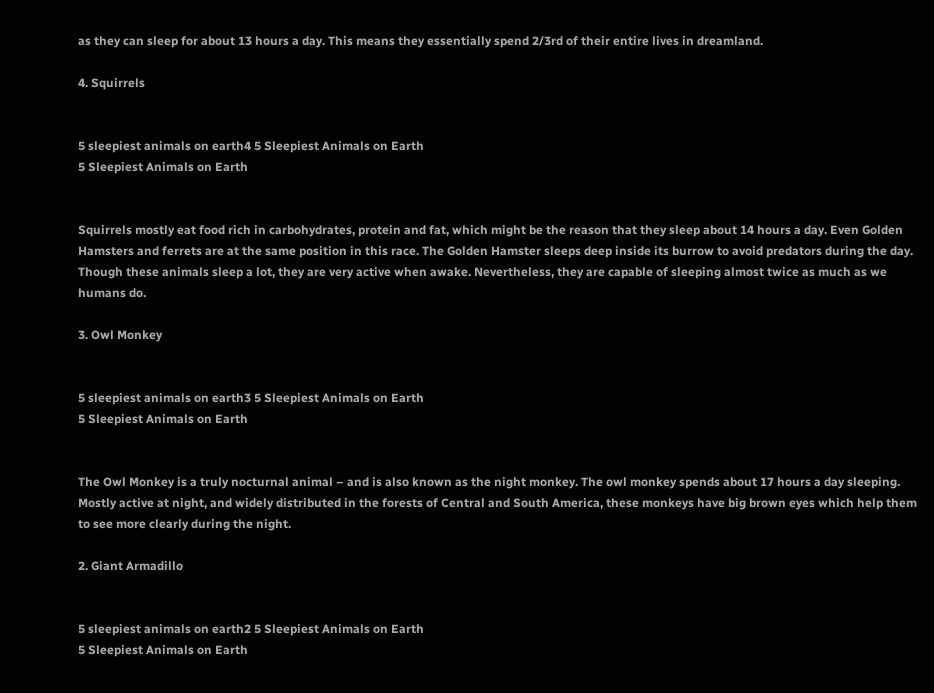as they can sleep for about 13 hours a day. This means they essentially spend 2/3rd of their entire lives in dreamland.

4. Squirrels


5 sleepiest animals on earth4 5 Sleepiest Animals on Earth
5 Sleepiest Animals on Earth


Squirrels mostly eat food rich in carbohydrates, protein and fat, which might be the reason that they sleep about 14 hours a day. Even Golden Hamsters and ferrets are at the same position in this race. The Golden Hamster sleeps deep inside its burrow to avoid predators during the day. Though these animals sleep a lot, they are very active when awake. Nevertheless, they are capable of sleeping almost twice as much as we humans do.

3. Owl Monkey


5 sleepiest animals on earth3 5 Sleepiest Animals on Earth
5 Sleepiest Animals on Earth


The Owl Monkey is a truly nocturnal animal – and is also known as the night monkey. The owl monkey spends about 17 hours a day sleeping. Mostly active at night, and widely distributed in the forests of Central and South America, these monkeys have big brown eyes which help them to see more clearly during the night.

2. Giant Armadillo


5 sleepiest animals on earth2 5 Sleepiest Animals on Earth
5 Sleepiest Animals on Earth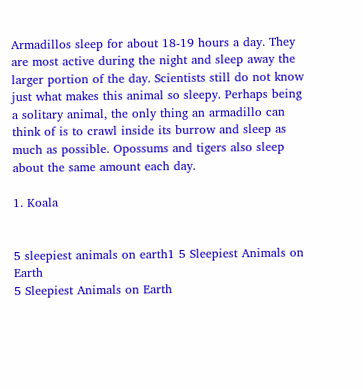Armadillos sleep for about 18-19 hours a day. They are most active during the night and sleep away the larger portion of the day. Scientists still do not know just what makes this animal so sleepy. Perhaps being a solitary animal, the only thing an armadillo can think of is to crawl inside its burrow and sleep as much as possible. Opossums and tigers also sleep about the same amount each day.

1. Koala


5 sleepiest animals on earth1 5 Sleepiest Animals on Earth
5 Sleepiest Animals on Earth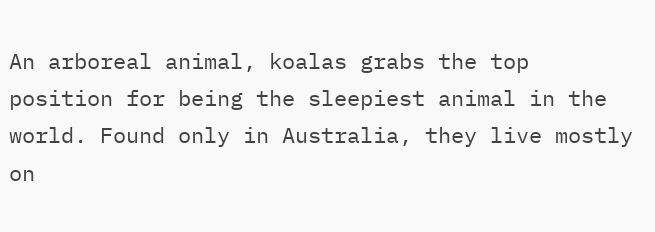An arboreal animal, koalas grabs the top position for being the sleepiest animal in the world. Found only in Australia, they live mostly on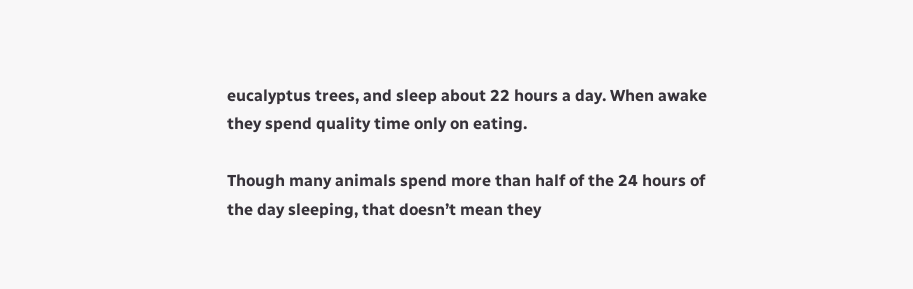eucalyptus trees, and sleep about 22 hours a day. When awake they spend quality time only on eating.

Though many animals spend more than half of the 24 hours of the day sleeping, that doesn’t mean they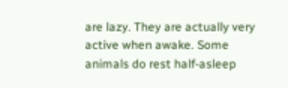are lazy. They are actually very active when awake. Some animals do rest half-asleep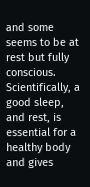and some seems to be at rest but fully conscious. Scientifically, a good sleep, and rest, is essential for a healthy body and gives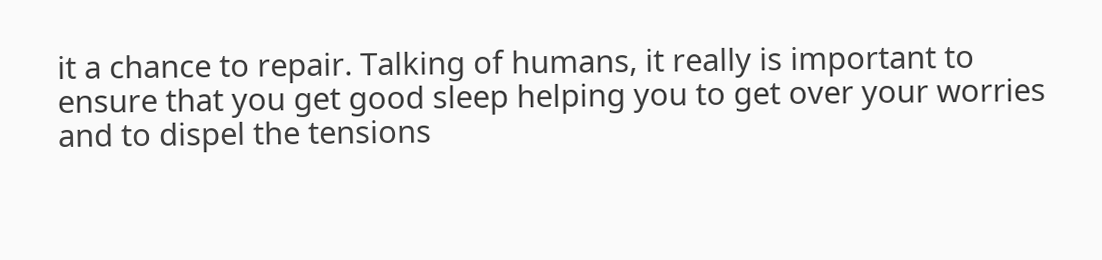it a chance to repair. Talking of humans, it really is important to ensure that you get good sleep helping you to get over your worries and to dispel the tensions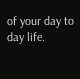of your day to day life.